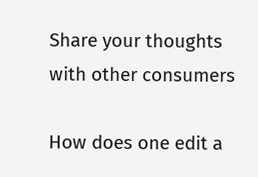Share your thoughts with other consumers

How does one edit a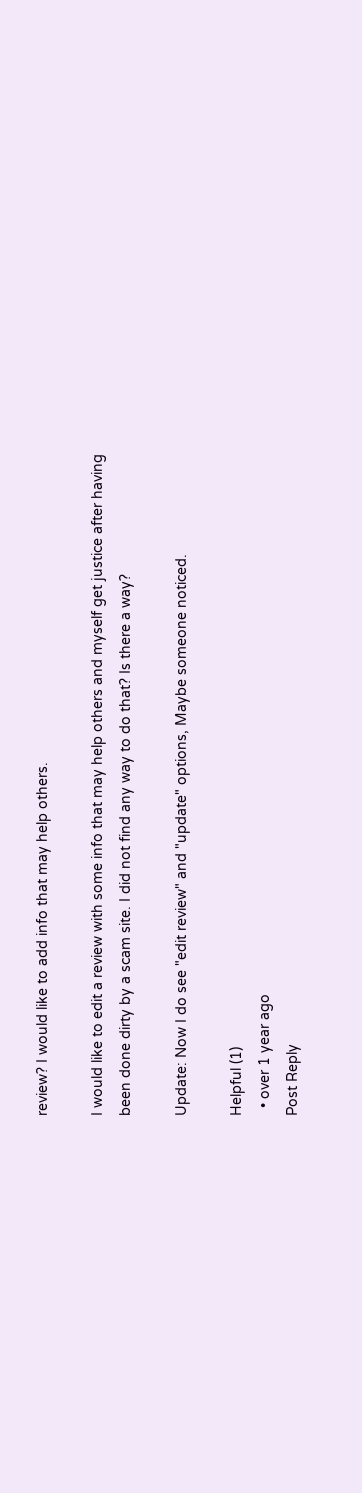review? I would like to add info that may help others.

I would like to edit a review with some info that may help others and myself get justice after having been done dirty by a scam site. I did not find any way to do that? Is there a way?

Update: Now I do see "edit review" and "update" options, Maybe someone noticed.

Helpful (1)
  • over 1 year ago
Post Reply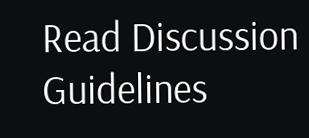Read Discussion Guidelines